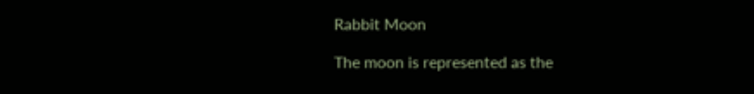Rabbit Moon

The moon is represented as the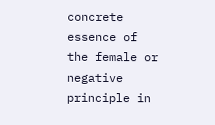concrete essence of the female or negative principle in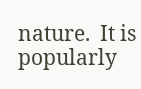nature.  It is popularly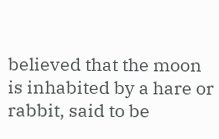believed that the moon is inhabited by a hare or rabbit, said to be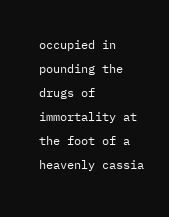occupied in pounding the drugs of immortality at the foot of a heavenly cassia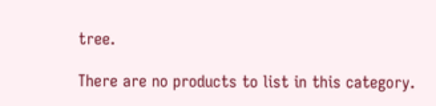tree.

There are no products to list in this category.